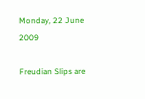Monday, 22 June 2009

Freudian Slips are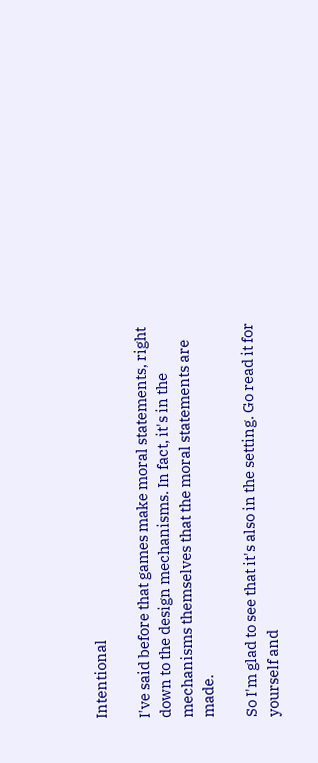Intentional

I've said before that games make moral statements, right down to the design mechanisms. In fact, it's in the mechanisms themselves that the moral statements are made.

So I'm glad to see that it's also in the setting. Go read it for yourself and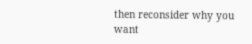then reconsider why you want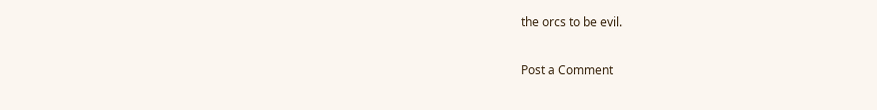the orcs to be evil.

Post a Comment